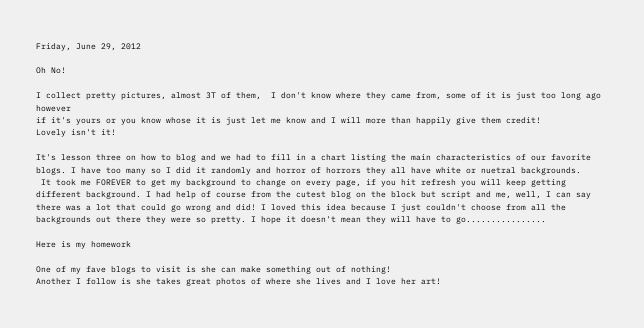Friday, June 29, 2012

Oh No!

I collect pretty pictures, almost 3T of them,  I don't know where they came from, some of it is just too long ago however
if it's yours or you know whose it is just let me know and I will more than happily give them credit!
Lovely isn't it!

It's lesson three on how to blog and we had to fill in a chart listing the main characteristics of our favorite blogs. I have too many so I did it randomly and horror of horrors they all have white or nuetral backgrounds.
 It took me FOREVER to get my background to change on every page, if you hit refresh you will keep getting different background. I had help of course from the cutest blog on the block but script and me, well, I can say there was a lot that could go wrong and did! I loved this idea because I just couldn't choose from all the backgrounds out there they were so pretty. I hope it doesn't mean they will have to go................

Here is my homework

One of my fave blogs to visit is she can make something out of nothing!
Another I follow is she takes great photos of where she lives and I love her art!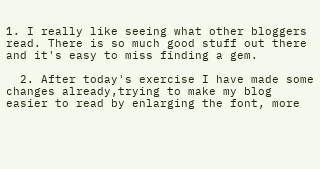1. I really like seeing what other bloggers read. There is so much good stuff out there and it's easy to miss finding a gem.

  2. After today's exercise I have made some changes already,trying to make my blog easier to read by enlarging the font, more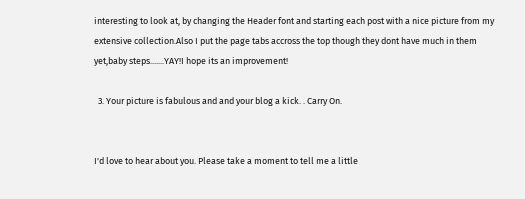interesting to look at, by changing the Header font and starting each post with a nice picture from my extensive collection.Also I put the page tabs accross the top though they dont have much in them yet,baby steps.......YAY!I hope its an improvement!

  3. Your picture is fabulous and and your blog a kick. . Carry On.


I'd love to hear about you. Please take a moment to tell me a little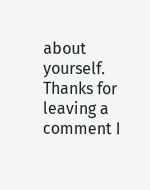about yourself.
Thanks for leaving a comment I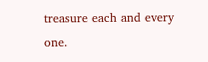treasure each and every one.